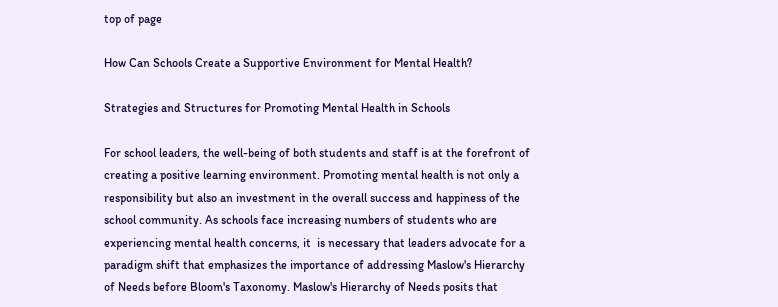top of page

How Can Schools Create a Supportive Environment for Mental Health?

Strategies and Structures for Promoting Mental Health in Schools

For school leaders, the well-being of both students and staff is at the forefront of creating a positive learning environment. Promoting mental health is not only a responsibility but also an investment in the overall success and happiness of the school community. As schools face increasing numbers of students who are experiencing mental health concerns, it  is necessary that leaders advocate for a paradigm shift that emphasizes the importance of addressing Maslow's Hierarchy of Needs before Bloom's Taxonomy. Maslow's Hierarchy of Needs posits that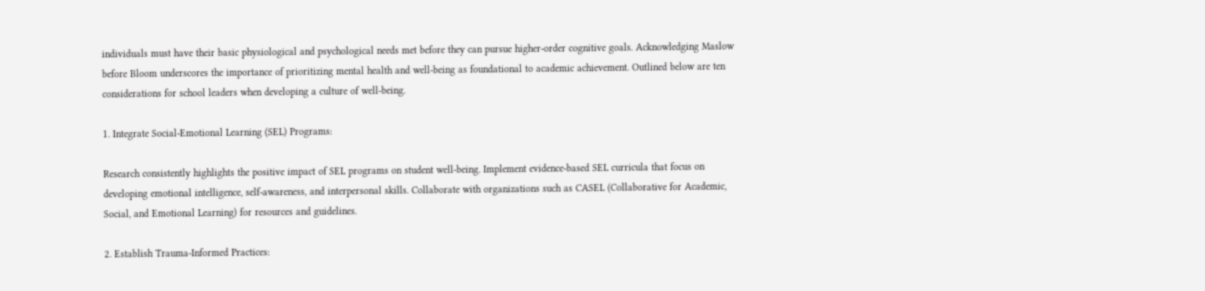individuals must have their basic physiological and psychological needs met before they can pursue higher-order cognitive goals. Acknowledging Maslow before Bloom underscores the importance of prioritizing mental health and well-being as foundational to academic achievement. Outlined below are ten considerations for school leaders when developing a culture of well-being.

1. Integrate Social-Emotional Learning (SEL) Programs:

Research consistently highlights the positive impact of SEL programs on student well-being. Implement evidence-based SEL curricula that focus on developing emotional intelligence, self-awareness, and interpersonal skills. Collaborate with organizations such as CASEL (Collaborative for Academic, Social, and Emotional Learning) for resources and guidelines.

2. Establish Trauma-Informed Practices: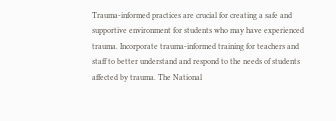Trauma-informed practices are crucial for creating a safe and supportive environment for students who may have experienced trauma. Incorporate trauma-informed training for teachers and staff to better understand and respond to the needs of students affected by trauma. The National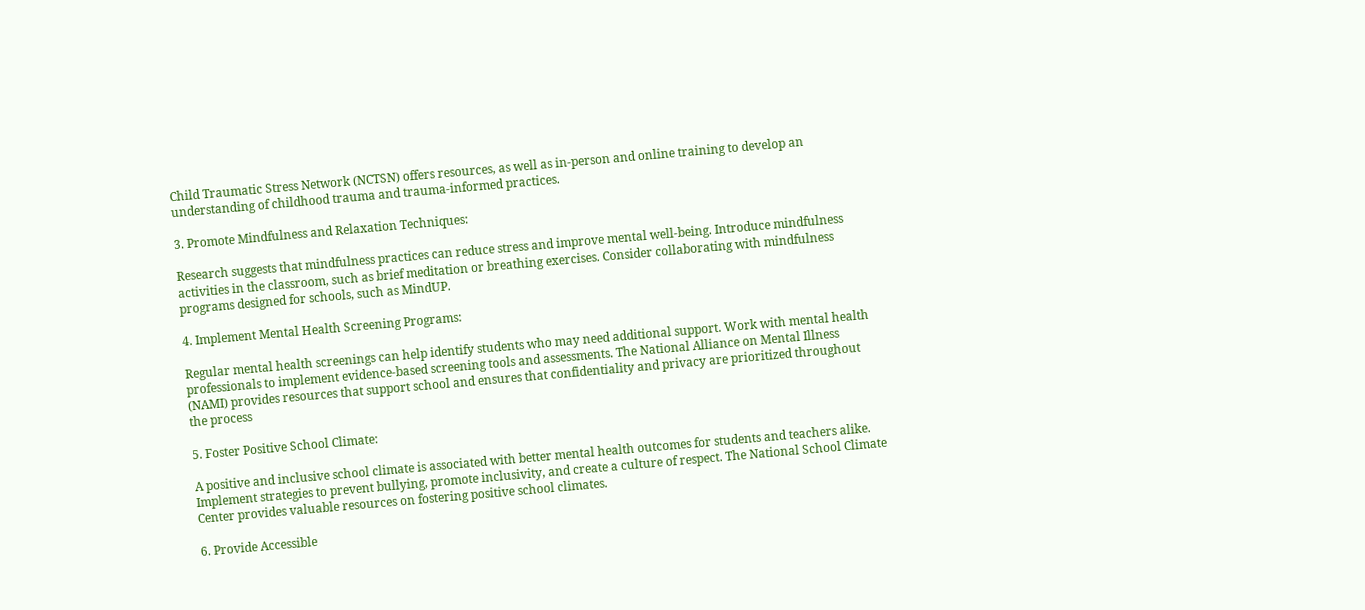Child Traumatic Stress Network (NCTSN) offers resources, as well as in-person and online training to develop an understanding of childhood trauma and trauma-informed practices.

3. Promote Mindfulness and Relaxation Techniques:

Research suggests that mindfulness practices can reduce stress and improve mental well-being. Introduce mindfulness activities in the classroom, such as brief meditation or breathing exercises. Consider collaborating with mindfulness programs designed for schools, such as MindUP.

4. Implement Mental Health Screening Programs:

Regular mental health screenings can help identify students who may need additional support. Work with mental health professionals to implement evidence-based screening tools and assessments. The National Alliance on Mental Illness (NAMI) provides resources that support school and ensures that confidentiality and privacy are prioritized throughout the process

5. Foster Positive School Climate:

A positive and inclusive school climate is associated with better mental health outcomes for students and teachers alike. Implement strategies to prevent bullying, promote inclusivity, and create a culture of respect. The National School Climate Center provides valuable resources on fostering positive school climates.

6. Provide Accessible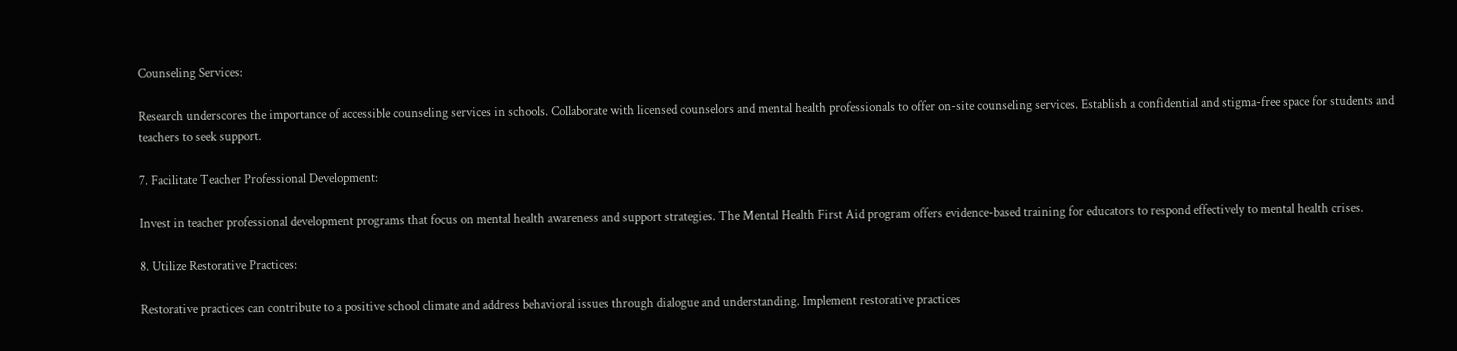Counseling Services:

Research underscores the importance of accessible counseling services in schools. Collaborate with licensed counselors and mental health professionals to offer on-site counseling services. Establish a confidential and stigma-free space for students and teachers to seek support.

7. Facilitate Teacher Professional Development:

Invest in teacher professional development programs that focus on mental health awareness and support strategies. The Mental Health First Aid program offers evidence-based training for educators to respond effectively to mental health crises.

8. Utilize Restorative Practices:

Restorative practices can contribute to a positive school climate and address behavioral issues through dialogue and understanding. Implement restorative practices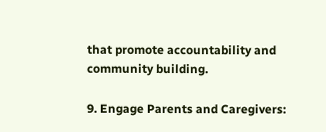that promote accountability and community building.

9. Engage Parents and Caregivers: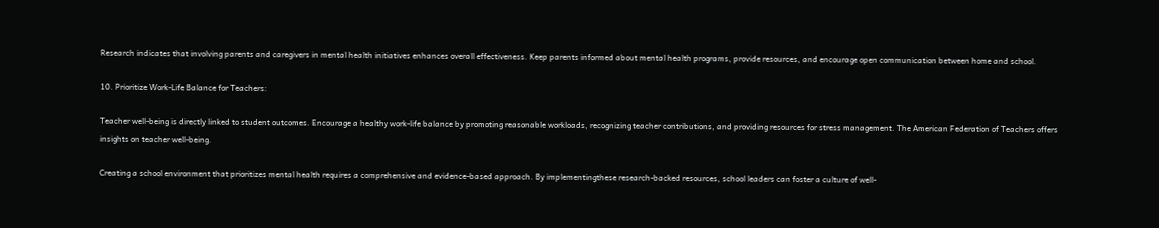Research indicates that involving parents and caregivers in mental health initiatives enhances overall effectiveness. Keep parents informed about mental health programs, provide resources, and encourage open communication between home and school.

10. Prioritize Work-Life Balance for Teachers:

Teacher well-being is directly linked to student outcomes. Encourage a healthy work-life balance by promoting reasonable workloads, recognizing teacher contributions, and providing resources for stress management. The American Federation of Teachers offers insights on teacher well-being.

Creating a school environment that prioritizes mental health requires a comprehensive and evidence-based approach. By implementingthese research-backed resources, school leaders can foster a culture of well-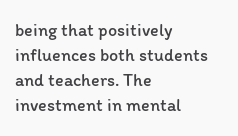being that positively influences both students and teachers. The investment in mental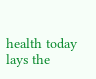health today lays the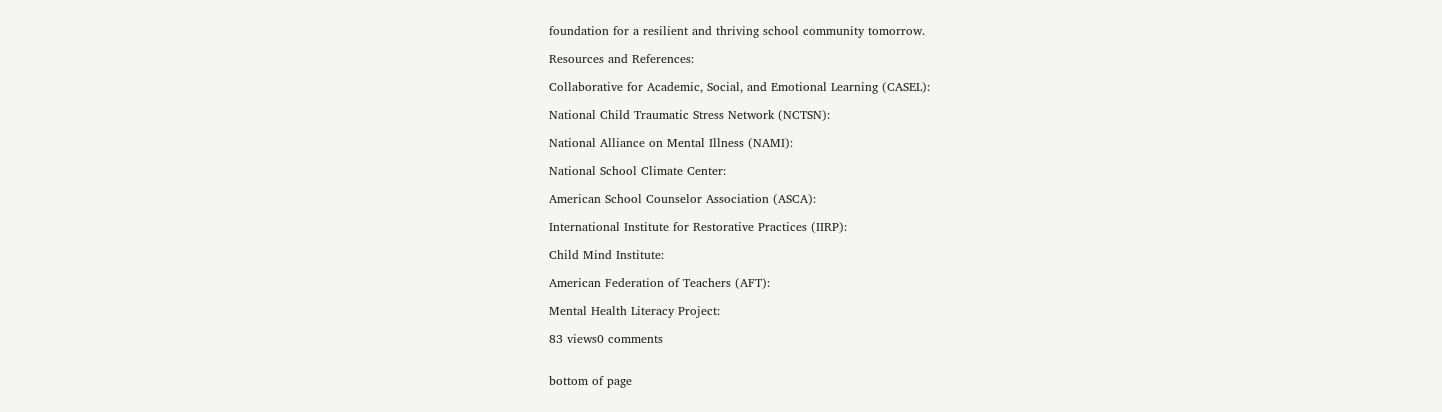foundation for a resilient and thriving school community tomorrow.

Resources and References:

Collaborative for Academic, Social, and Emotional Learning (CASEL):

National Child Traumatic Stress Network (NCTSN):

National Alliance on Mental Illness (NAMI):

National School Climate Center:

American School Counselor Association (ASCA):

International Institute for Restorative Practices (IIRP):

Child Mind Institute:

American Federation of Teachers (AFT):

Mental Health Literacy Project:

83 views0 comments


bottom of page